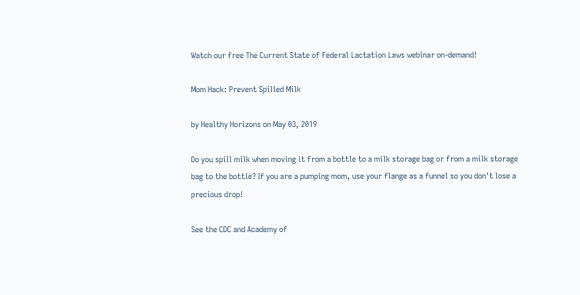Watch our free The Current State of Federal Lactation Laws webinar on-demand!

Mom Hack: Prevent Spilled Milk

by Healthy Horizons on May 03, 2019

Do you spill milk when moving it from a bottle to a milk storage bag or from a milk storage bag to the bottle? If you are a pumping mom, use your flange as a funnel so you don't lose a precious drop!

See the CDC and Academy of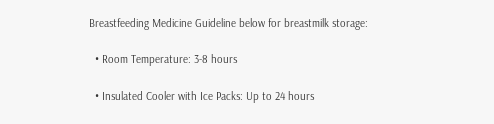Breastfeeding Medicine Guideline below for breastmilk storage:

  • Room Temperature: 3-8 hours

  • Insulated Cooler with Ice Packs: Up to 24 hours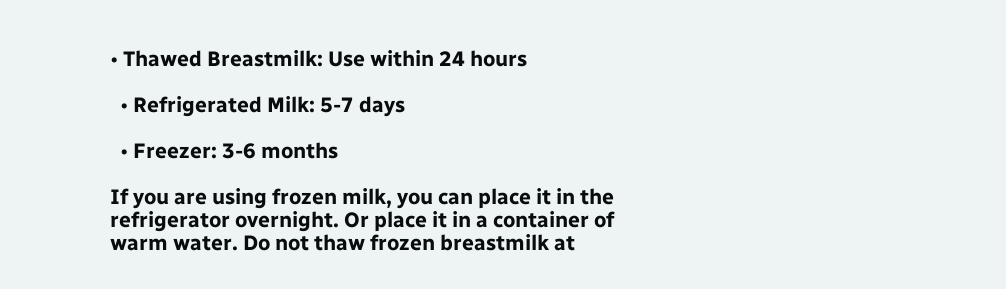• Thawed Breastmilk: Use within 24 hours

  • Refrigerated Milk: 5-7 days

  • Freezer: 3-6 months

If you are using frozen milk, you can place it in the refrigerator overnight. Or place it in a container of warm water. Do not thaw frozen breastmilk at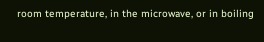room temperature, in the microwave, or in boiling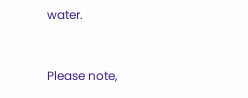water.


Please note,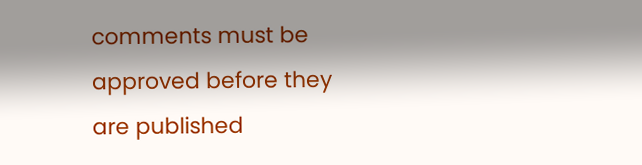comments must be approved before they are published